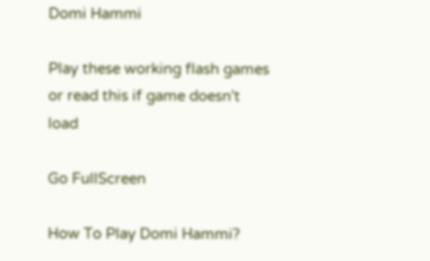Domi Hammi

Play these working flash games or read this if game doesn't load

Go FullScreen

How To Play Domi Hammi?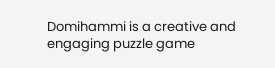Domihammi is a creative and engaging puzzle game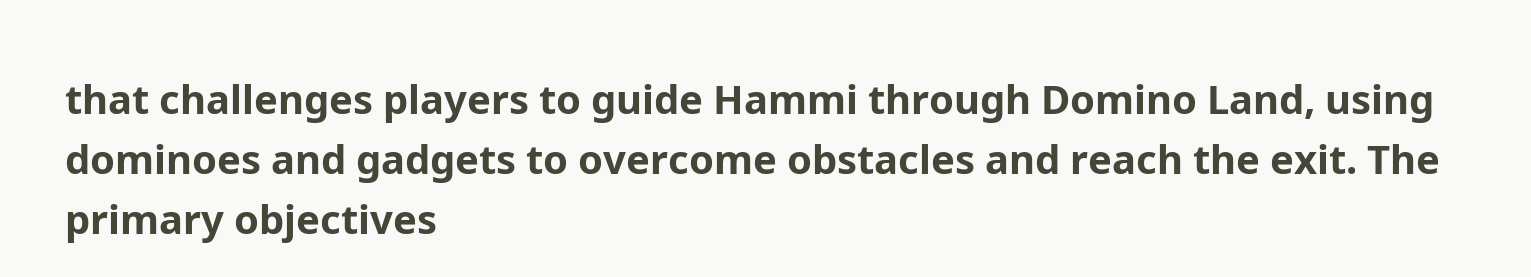that challenges players to guide Hammi through Domino Land, using dominoes and gadgets to overcome obstacles and reach the exit. The primary objectives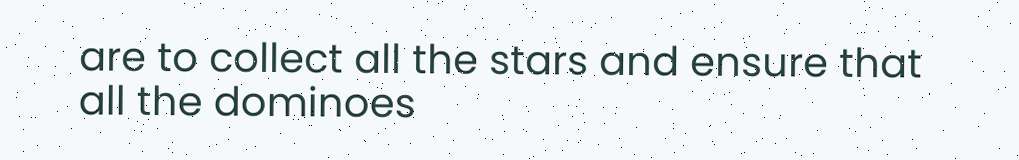are to collect all the stars and ensure that all the dominoes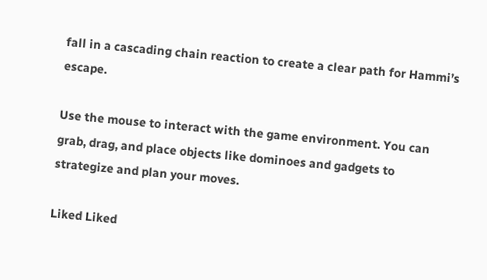fall in a cascading chain reaction to create a clear path for Hammi’s escape.

Use the mouse to interact with the game environment. You can grab, drag, and place objects like dominoes and gadgets to strategize and plan your moves.

Liked Liked